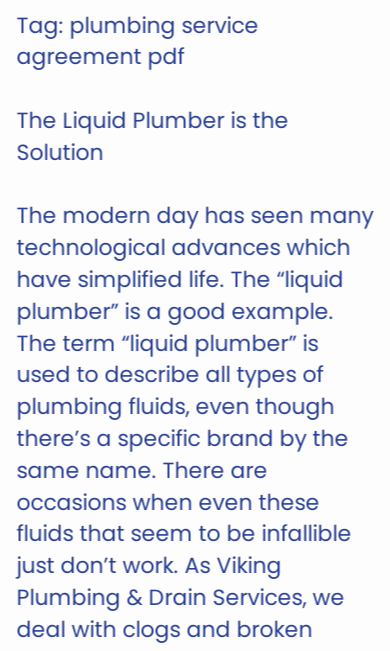Tag: plumbing service agreement pdf

The Liquid Plumber is the Solution

The modern day has seen many technological advances which have simplified life. The “liquid plumber” is a good example. The term “liquid plumber” is used to describe all types of plumbing fluids, even though there’s a specific brand by the same name. There are occasions when even these fluids that seem to be infallible just don’t work. As Viking Plumbing & Drain Services, we deal with clogs and broken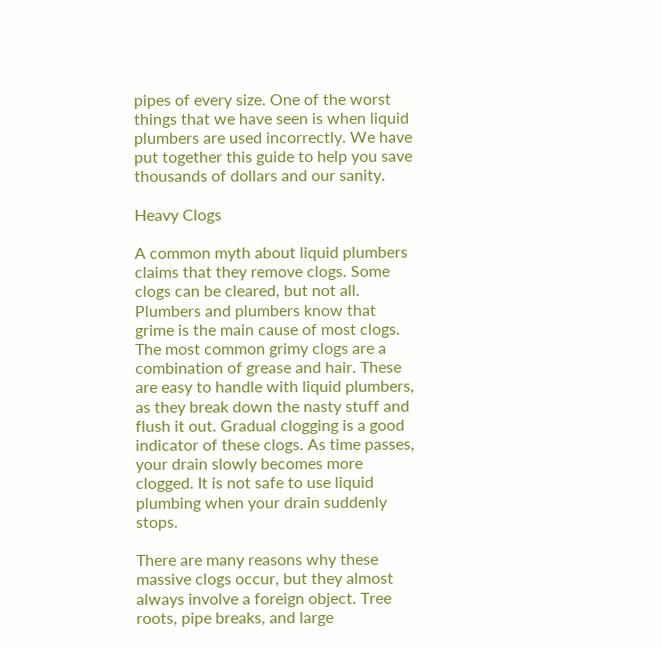pipes of every size. One of the worst things that we have seen is when liquid plumbers are used incorrectly. We have put together this guide to help you save thousands of dollars and our sanity.

Heavy Clogs

A common myth about liquid plumbers claims that they remove clogs. Some clogs can be cleared, but not all. Plumbers and plumbers know that grime is the main cause of most clogs. The most common grimy clogs are a combination of grease and hair. These are easy to handle with liquid plumbers, as they break down the nasty stuff and flush it out. Gradual clogging is a good indicator of these clogs. As time passes, your drain slowly becomes more clogged. It is not safe to use liquid plumbing when your drain suddenly stops.

There are many reasons why these massive clogs occur, but they almost always involve a foreign object. Tree roots, pipe breaks, and large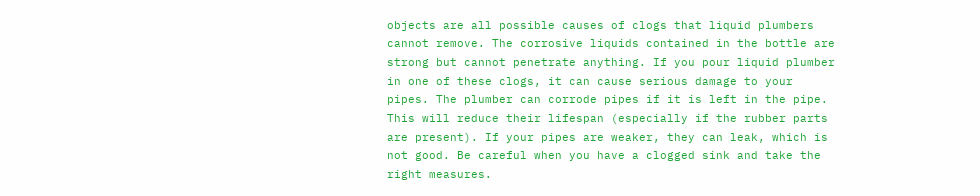objects are all possible causes of clogs that liquid plumbers cannot remove. The corrosive liquids contained in the bottle are strong but cannot penetrate anything. If you pour liquid plumber in one of these clogs, it can cause serious damage to your pipes. The plumber can corrode pipes if it is left in the pipe. This will reduce their lifespan (especially if the rubber parts are present). If your pipes are weaker, they can leak, which is not good. Be careful when you have a clogged sink and take the right measures.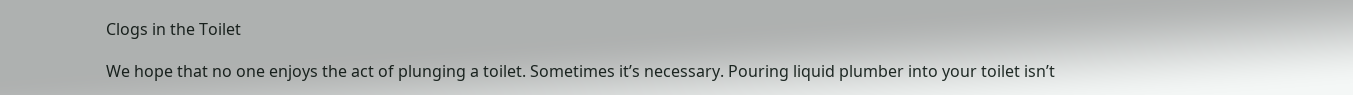Clogs in the Toilet

We hope that no one enjoys the act of plunging a toilet. Sometimes it’s necessary. Pouring liquid plumber into your toilet isn’t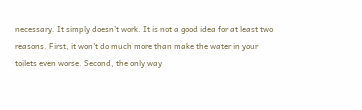necessary. It simply doesn’t work. It is not a good idea for at least two reasons. First, it won’t do much more than make the water in your toilets even worse. Second, the only way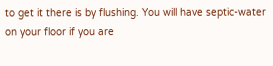to get it there is by flushing. You will have septic-water on your floor if you are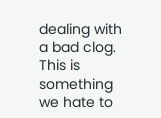dealing with a bad clog. This is something we hate to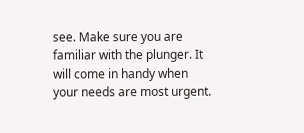see. Make sure you are familiar with the plunger. It will come in handy when your needs are most urgent.